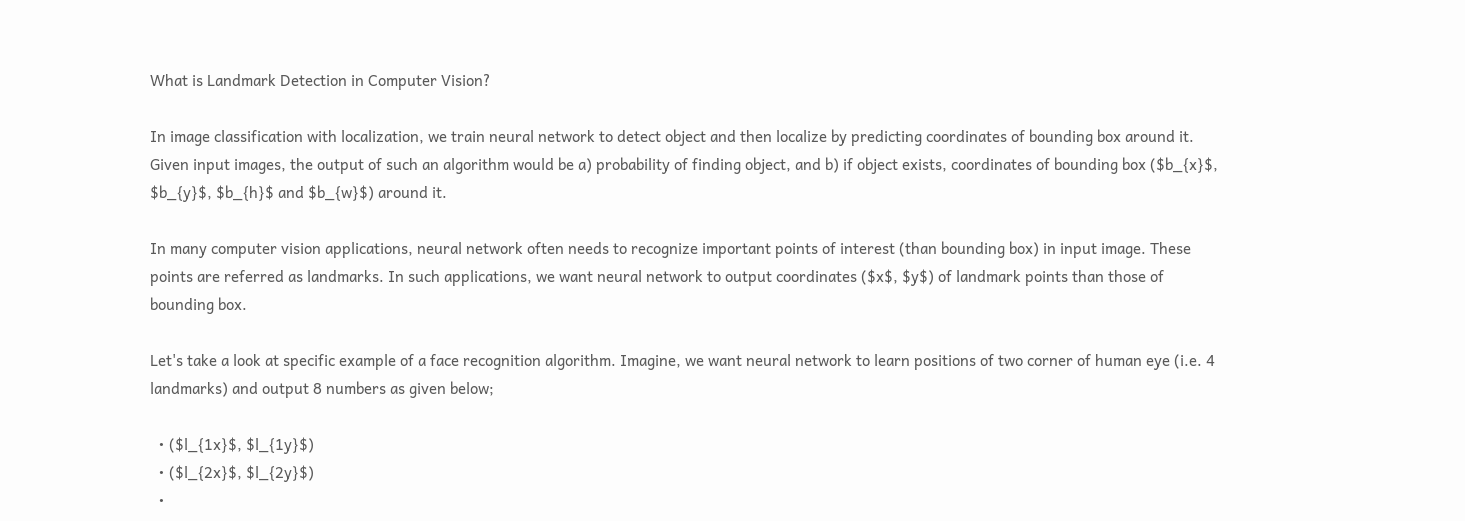What is Landmark Detection in Computer Vision?

In image classification with localization, we train neural network to detect object and then localize by predicting coordinates of bounding box around it. Given input images, the output of such an algorithm would be a) probability of finding object, and b) if object exists, coordinates of bounding box ($b_{x}$, $b_{y}$, $b_{h}$ and $b_{w}$) around it.

In many computer vision applications, neural network often needs to recognize important points of interest (than bounding box) in input image. These points are referred as landmarks. In such applications, we want neural network to output coordinates ($x$, $y$) of landmark points than those of bounding box.

Let's take a look at specific example of a face recognition algorithm. Imagine, we want neural network to learn positions of two corner of human eye (i.e. 4 landmarks) and output 8 numbers as given below;

  • ($l_{1x}$, $l_{1y}$)
  • ($l_{2x}$, $l_{2y}$)
  •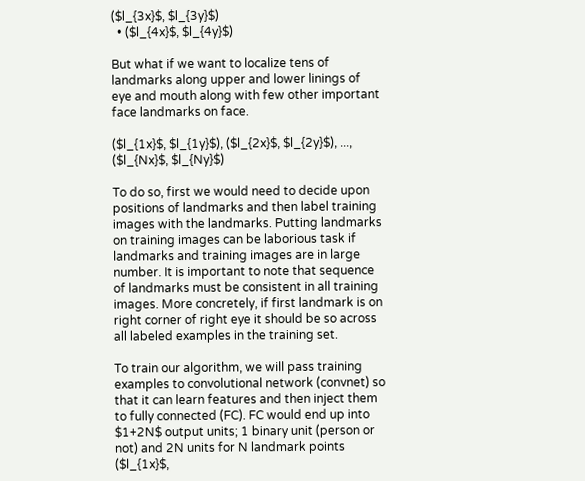($l_{3x}$, $l_{3y}$)
  • ($l_{4x}$, $l_{4y}$)

But what if we want to localize tens of landmarks along upper and lower linings of eye and mouth along with few other important face landmarks on face.

($l_{1x}$, $l_{1y}$), ($l_{2x}$, $l_{2y}$), ..., ($l_{Nx}$, $l_{Ny}$)

To do so, first we would need to decide upon positions of landmarks and then label training images with the landmarks. Putting landmarks on training images can be laborious task if landmarks and training images are in large number. It is important to note that sequence of landmarks must be consistent in all training images. More concretely, if first landmark is on right corner of right eye it should be so across all labeled examples in the training set.

To train our algorithm, we will pass training examples to convolutional network (convnet) so that it can learn features and then inject them to fully connected (FC). FC would end up into $1+2N$ output units; 1 binary unit (person or not) and 2N units for N landmark points ($l_{1x}$,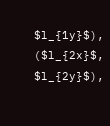$l_{1y}$), ($l_{2x}$, $l_{2y}$),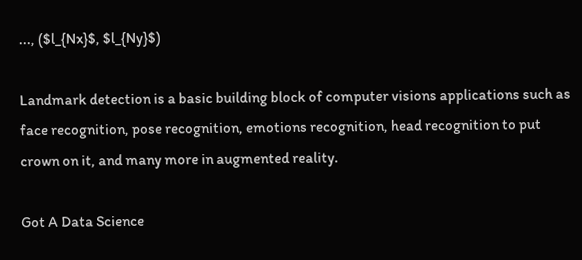..., ($l_{Nx}$, $l_{Ny}$)

Landmark detection is a basic building block of computer visions applications such as face recognition, pose recognition, emotions recognition, head recognition to put crown on it, and many more in augmented reality.

Got A Data Science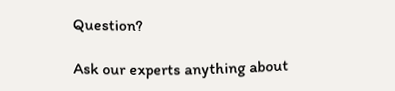Question?

Ask our experts anything about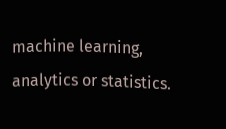machine learning, analytics or statistics.